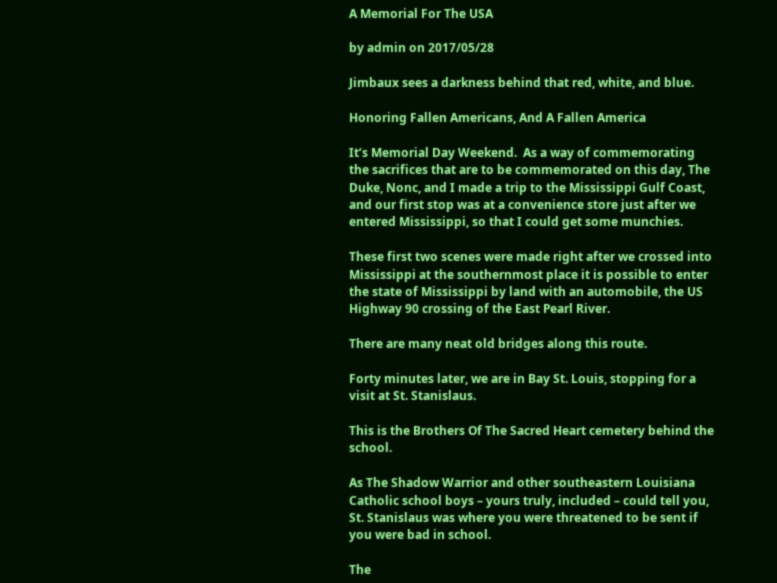A Memorial For The USA

by admin on 2017/05/28

Jimbaux sees a darkness behind that red, white, and blue.

Honoring Fallen Americans, And A Fallen America

It’s Memorial Day Weekend.  As a way of commemorating the sacrifices that are to be commemorated on this day, The Duke, Nonc, and I made a trip to the Mississippi Gulf Coast, and our first stop was at a convenience store just after we entered Mississippi, so that I could get some munchies.

These first two scenes were made right after we crossed into Mississippi at the southernmost place it is possible to enter the state of Mississippi by land with an automobile, the US Highway 90 crossing of the East Pearl River.

There are many neat old bridges along this route.

Forty minutes later, we are in Bay St. Louis, stopping for a visit at St. Stanislaus.

This is the Brothers Of The Sacred Heart cemetery behind the school.

As The Shadow Warrior and other southeastern Louisiana Catholic school boys – yours truly, included – could tell you, St. Stanislaus was where you were threatened to be sent if you were bad in school.

The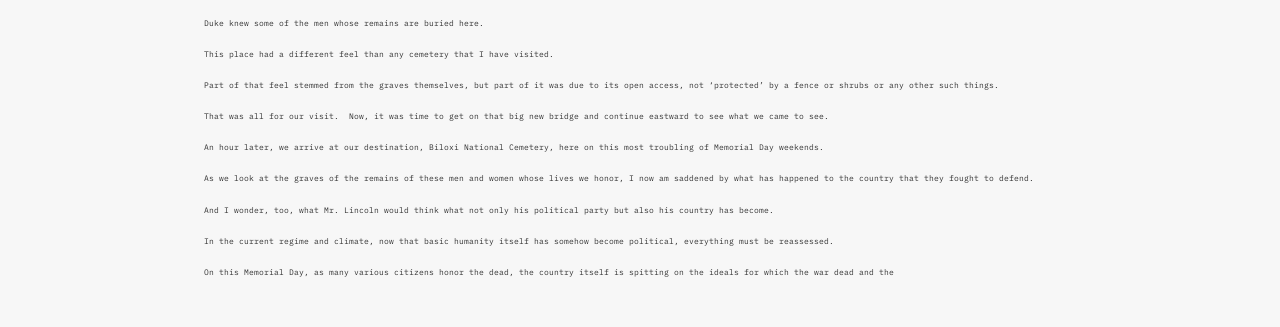Duke knew some of the men whose remains are buried here.

This place had a different feel than any cemetery that I have visited.

Part of that feel stemmed from the graves themselves, but part of it was due to its open access, not ‘protected’ by a fence or shrubs or any other such things.

That was all for our visit.  Now, it was time to get on that big new bridge and continue eastward to see what we came to see.

An hour later, we arrive at our destination, Biloxi National Cemetery, here on this most troubling of Memorial Day weekends.

As we look at the graves of the remains of these men and women whose lives we honor, I now am saddened by what has happened to the country that they fought to defend.

And I wonder, too, what Mr. Lincoln would think what not only his political party but also his country has become.

In the current regime and climate, now that basic humanity itself has somehow become political, everything must be reassessed.

On this Memorial Day, as many various citizens honor the dead, the country itself is spitting on the ideals for which the war dead and the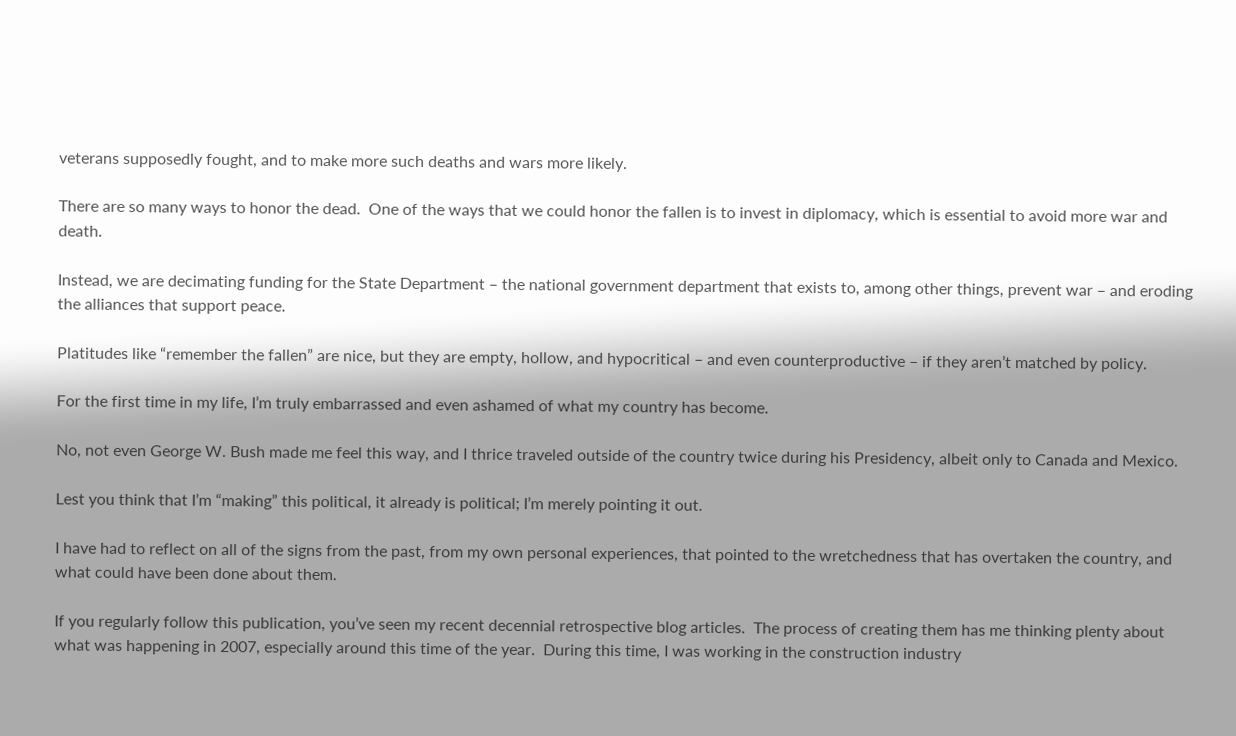veterans supposedly fought, and to make more such deaths and wars more likely.

There are so many ways to honor the dead.  One of the ways that we could honor the fallen is to invest in diplomacy, which is essential to avoid more war and death.

Instead, we are decimating funding for the State Department – the national government department that exists to, among other things, prevent war – and eroding the alliances that support peace.

Platitudes like “remember the fallen” are nice, but they are empty, hollow, and hypocritical – and even counterproductive – if they aren’t matched by policy.

For the first time in my life, I’m truly embarrassed and even ashamed of what my country has become.

No, not even George W. Bush made me feel this way, and I thrice traveled outside of the country twice during his Presidency, albeit only to Canada and Mexico.

Lest you think that I’m “making” this political, it already is political; I’m merely pointing it out.

I have had to reflect on all of the signs from the past, from my own personal experiences, that pointed to the wretchedness that has overtaken the country, and what could have been done about them.

If you regularly follow this publication, you’ve seen my recent decennial retrospective blog articles.  The process of creating them has me thinking plenty about what was happening in 2007, especially around this time of the year.  During this time, I was working in the construction industry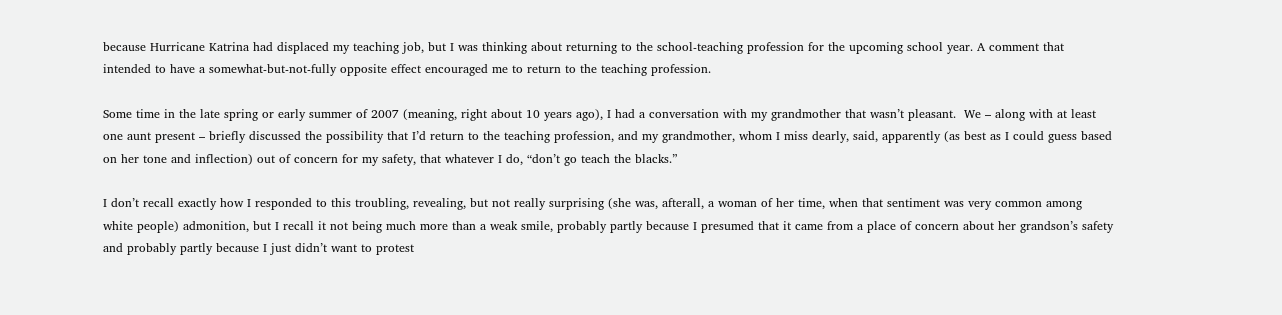because Hurricane Katrina had displaced my teaching job, but I was thinking about returning to the school-teaching profession for the upcoming school year. A comment that intended to have a somewhat-but-not-fully opposite effect encouraged me to return to the teaching profession.

Some time in the late spring or early summer of 2007 (meaning, right about 10 years ago), I had a conversation with my grandmother that wasn’t pleasant.  We – along with at least one aunt present – briefly discussed the possibility that I’d return to the teaching profession, and my grandmother, whom I miss dearly, said, apparently (as best as I could guess based on her tone and inflection) out of concern for my safety, that whatever I do, “don’t go teach the blacks.”

I don’t recall exactly how I responded to this troubling, revealing, but not really surprising (she was, afterall, a woman of her time, when that sentiment was very common among white people) admonition, but I recall it not being much more than a weak smile, probably partly because I presumed that it came from a place of concern about her grandson’s safety and probably partly because I just didn’t want to protest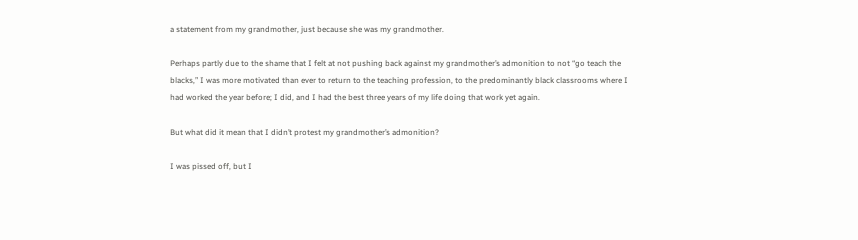a statement from my grandmother, just because she was my grandmother.

Perhaps partly due to the shame that I felt at not pushing back against my grandmother’s admonition to not “go teach the blacks,” I was more motivated than ever to return to the teaching profession, to the predominantly black classrooms where I had worked the year before; I did, and I had the best three years of my life doing that work yet again.

But what did it mean that I didn’t protest my grandmother’s admonition?

I was pissed off, but I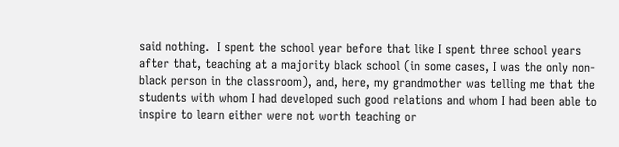said nothing.  I spent the school year before that like I spent three school years after that, teaching at a majority black school (in some cases, I was the only non-black person in the classroom), and, here, my grandmother was telling me that the students with whom I had developed such good relations and whom I had been able to inspire to learn either were not worth teaching or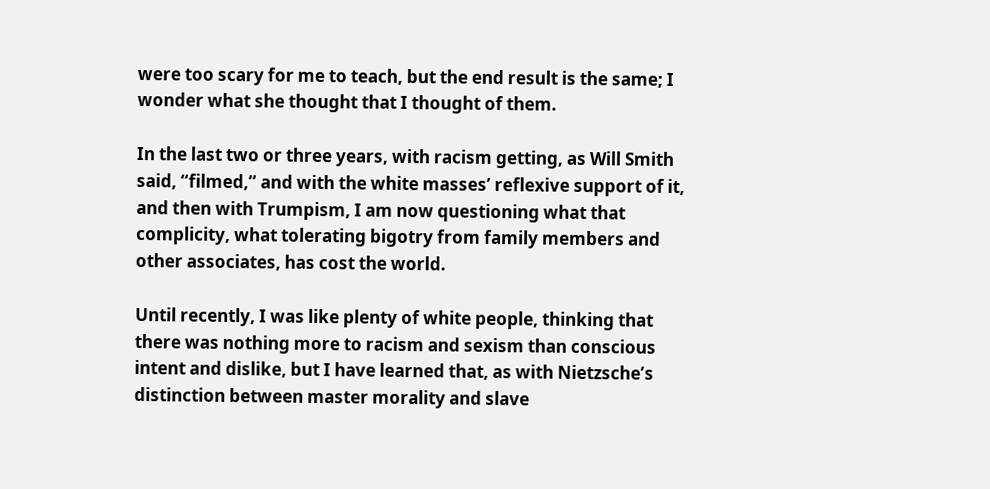were too scary for me to teach, but the end result is the same; I wonder what she thought that I thought of them.

In the last two or three years, with racism getting, as Will Smith said, “filmed,” and with the white masses’ reflexive support of it, and then with Trumpism, I am now questioning what that complicity, what tolerating bigotry from family members and other associates, has cost the world.

Until recently, I was like plenty of white people, thinking that there was nothing more to racism and sexism than conscious intent and dislike, but I have learned that, as with Nietzsche’s distinction between master morality and slave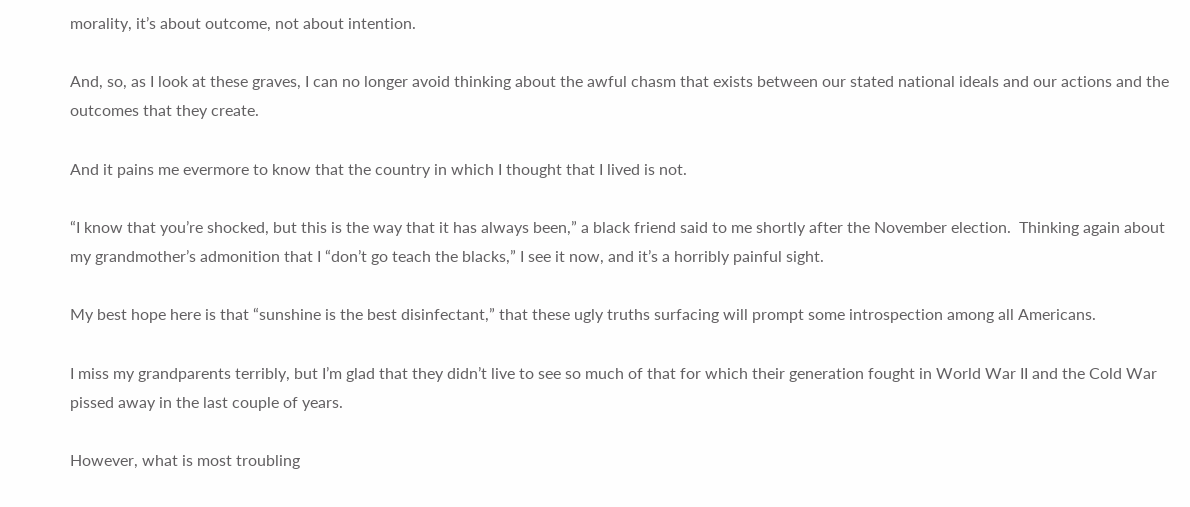morality, it’s about outcome, not about intention.

And, so, as I look at these graves, I can no longer avoid thinking about the awful chasm that exists between our stated national ideals and our actions and the outcomes that they create.

And it pains me evermore to know that the country in which I thought that I lived is not.

“I know that you’re shocked, but this is the way that it has always been,” a black friend said to me shortly after the November election.  Thinking again about my grandmother’s admonition that I “don’t go teach the blacks,” I see it now, and it’s a horribly painful sight.

My best hope here is that “sunshine is the best disinfectant,” that these ugly truths surfacing will prompt some introspection among all Americans.

I miss my grandparents terribly, but I’m glad that they didn’t live to see so much of that for which their generation fought in World War II and the Cold War pissed away in the last couple of years.

However, what is most troubling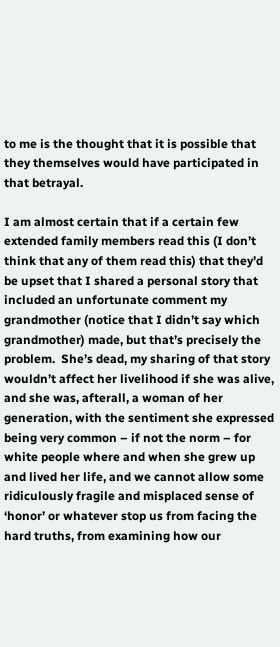to me is the thought that it is possible that they themselves would have participated in that betrayal.

I am almost certain that if a certain few extended family members read this (I don’t think that any of them read this) that they’d be upset that I shared a personal story that included an unfortunate comment my grandmother (notice that I didn’t say which grandmother) made, but that’s precisely the problem.  She’s dead, my sharing of that story wouldn’t affect her livelihood if she was alive, and she was, afterall, a woman of her generation, with the sentiment she expressed being very common – if not the norm – for white people where and when she grew up and lived her life, and we cannot allow some ridiculously fragile and misplaced sense of ‘honor’ or whatever stop us from facing the hard truths, from examining how our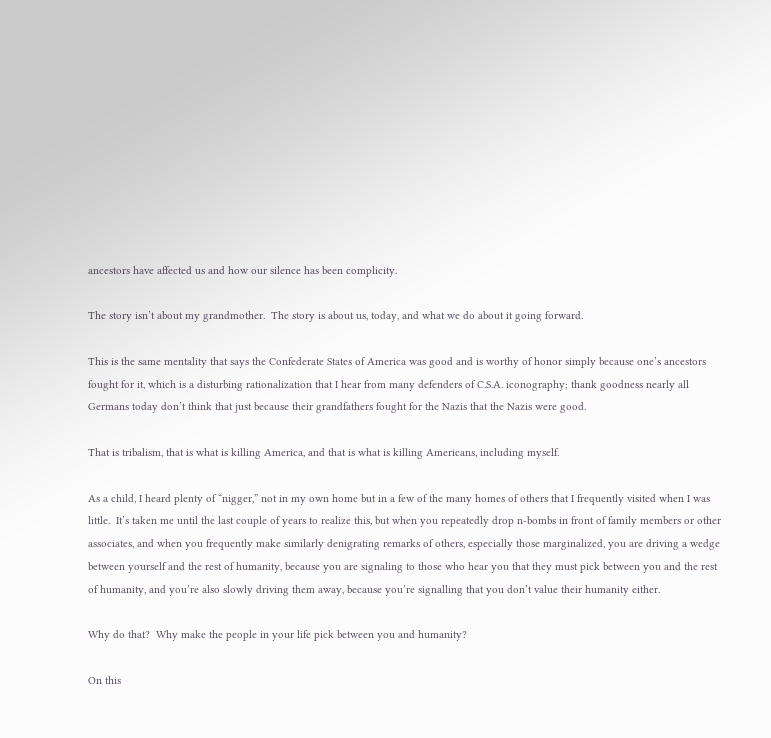ancestors have affected us and how our silence has been complicity.

The story isn’t about my grandmother.  The story is about us, today, and what we do about it going forward.

This is the same mentality that says the Confederate States of America was good and is worthy of honor simply because one’s ancestors fought for it, which is a disturbing rationalization that I hear from many defenders of C.S.A. iconography; thank goodness nearly all Germans today don’t think that just because their grandfathers fought for the Nazis that the Nazis were good.

That is tribalism, that is what is killing America, and that is what is killing Americans, including myself.

As a child, I heard plenty of “nigger,” not in my own home but in a few of the many homes of others that I frequently visited when I was little.  It’s taken me until the last couple of years to realize this, but when you repeatedly drop n-bombs in front of family members or other associates, and when you frequently make similarly denigrating remarks of others, especially those marginalized, you are driving a wedge between yourself and the rest of humanity, because you are signaling to those who hear you that they must pick between you and the rest of humanity, and you’re also slowly driving them away, because you’re signalling that you don’t value their humanity either.

Why do that?  Why make the people in your life pick between you and humanity?

On this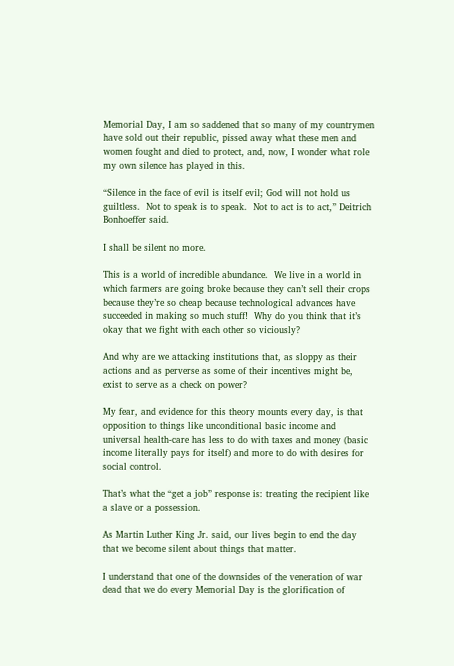Memorial Day, I am so saddened that so many of my countrymen have sold out their republic, pissed away what these men and women fought and died to protect, and, now, I wonder what role my own silence has played in this.

“Silence in the face of evil is itself evil; God will not hold us guiltless.  Not to speak is to speak.  Not to act is to act,” Deitrich Bonhoeffer said.

I shall be silent no more.

This is a world of incredible abundance.  We live in a world in which farmers are going broke because they can’t sell their crops because they’re so cheap because technological advances have succeeded in making so much stuff!  Why do you think that it’s okay that we fight with each other so viciously?

And why are we attacking institutions that, as sloppy as their actions and as perverse as some of their incentives might be, exist to serve as a check on power?

My fear, and evidence for this theory mounts every day, is that opposition to things like unconditional basic income and universal health-care has less to do with taxes and money (basic income literally pays for itself) and more to do with desires for social control.

That’s what the “get a job” response is: treating the recipient like a slave or a possession.

As Martin Luther King Jr. said, our lives begin to end the day that we become silent about things that matter.

I understand that one of the downsides of the veneration of war dead that we do every Memorial Day is the glorification of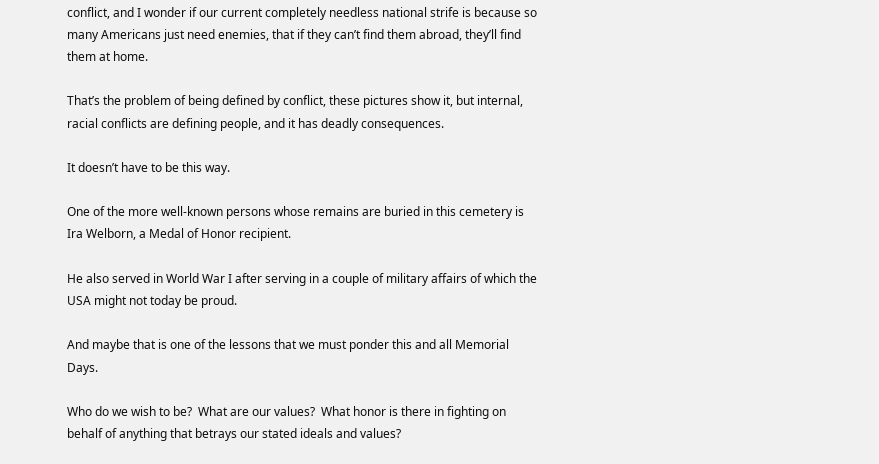conflict, and I wonder if our current completely needless national strife is because so many Americans just need enemies, that if they can’t find them abroad, they’ll find them at home.

That’s the problem of being defined by conflict, these pictures show it, but internal, racial conflicts are defining people, and it has deadly consequences.

It doesn’t have to be this way.

One of the more well-known persons whose remains are buried in this cemetery is Ira Welborn, a Medal of Honor recipient.

He also served in World War I after serving in a couple of military affairs of which the USA might not today be proud.

And maybe that is one of the lessons that we must ponder this and all Memorial Days.

Who do we wish to be?  What are our values?  What honor is there in fighting on behalf of anything that betrays our stated ideals and values?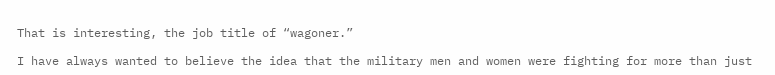That is interesting, the job title of “wagoner.”

I have always wanted to believe the idea that the military men and women were fighting for more than just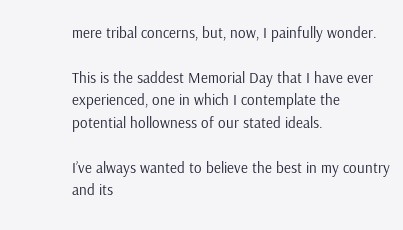mere tribal concerns, but, now, I painfully wonder.

This is the saddest Memorial Day that I have ever experienced, one in which I contemplate the potential hollowness of our stated ideals.

I’ve always wanted to believe the best in my country and its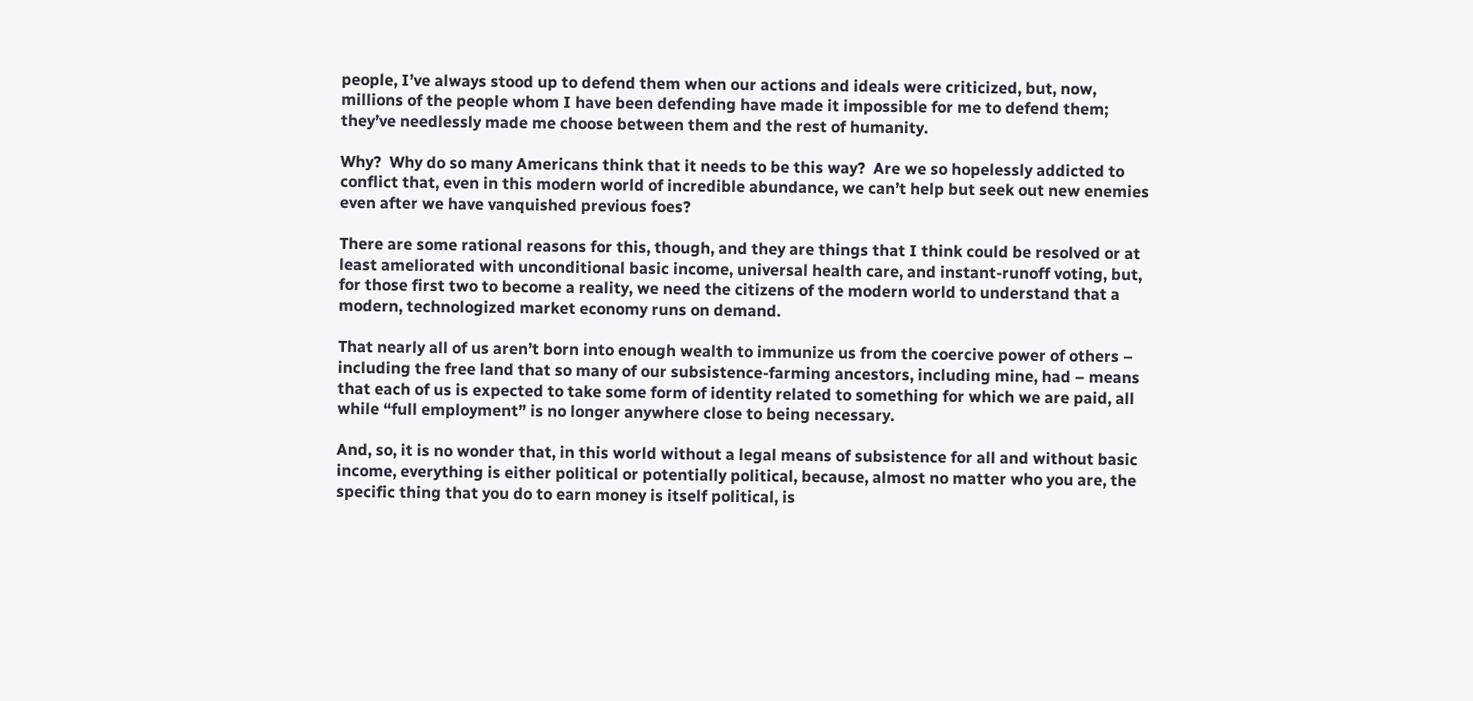people, I’ve always stood up to defend them when our actions and ideals were criticized, but, now, millions of the people whom I have been defending have made it impossible for me to defend them; they’ve needlessly made me choose between them and the rest of humanity.

Why?  Why do so many Americans think that it needs to be this way?  Are we so hopelessly addicted to conflict that, even in this modern world of incredible abundance, we can’t help but seek out new enemies even after we have vanquished previous foes?

There are some rational reasons for this, though, and they are things that I think could be resolved or at least ameliorated with unconditional basic income, universal health care, and instant-runoff voting, but, for those first two to become a reality, we need the citizens of the modern world to understand that a modern, technologized market economy runs on demand.

That nearly all of us aren’t born into enough wealth to immunize us from the coercive power of others – including the free land that so many of our subsistence-farming ancestors, including mine, had – means that each of us is expected to take some form of identity related to something for which we are paid, all while “full employment” is no longer anywhere close to being necessary.

And, so, it is no wonder that, in this world without a legal means of subsistence for all and without basic income, everything is either political or potentially political, because, almost no matter who you are, the specific thing that you do to earn money is itself political, is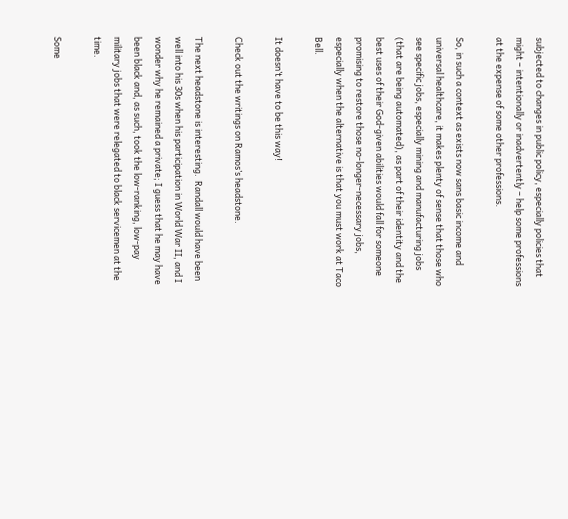subjected to changes in public policy, especially policies that might – intentionally or inadvertently – help some professions at the expense of some other professions.

So, in such a context as exists now sans basic income and universal healthcare, it makes plenty of sense that those who see specific jobs, especially mining and manufacturing jobs (that are being automated), as part of their identity and the best uses of their God-given abilities would fall for someone promising to restore those no-longer-necessary jobs, especially when the alternative is that you must work at Taco Bell.

It doesn’t have to be this way!

Check out the writings on Ramos’s headstone.

The next headstone is interesting.  Randall would have been well into his 30s when his participation in World War II, and I wonder why he remained a private; I guess that he may have been black and, as such, took the low-ranking, low-pay military jobs that were relegated to black servicemen at the time.

Some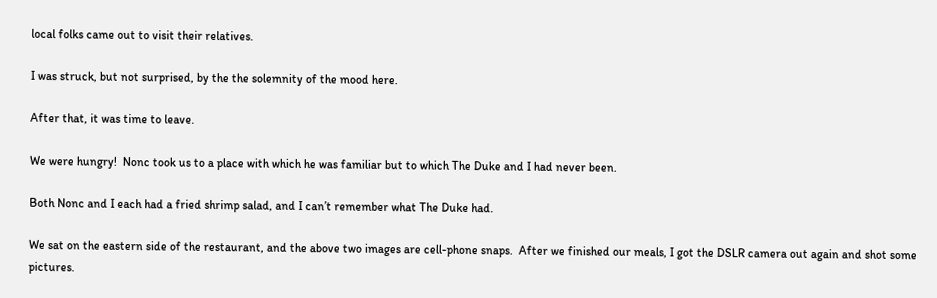local folks came out to visit their relatives.

I was struck, but not surprised, by the the solemnity of the mood here.

After that, it was time to leave.

We were hungry!  Nonc took us to a place with which he was familiar but to which The Duke and I had never been.

Both Nonc and I each had a fried shrimp salad, and I can’t remember what The Duke had.

We sat on the eastern side of the restaurant, and the above two images are cell-phone snaps.  After we finished our meals, I got the DSLR camera out again and shot some pictures.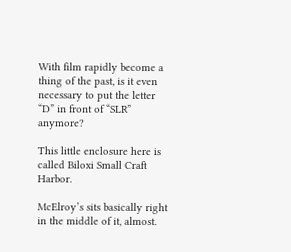With film rapidly become a thing of the past, is it even necessary to put the letter “D” in front of “SLR” anymore?

This little enclosure here is called Biloxi Small Craft Harbor.

McElroy’s sits basically right in the middle of it, almost.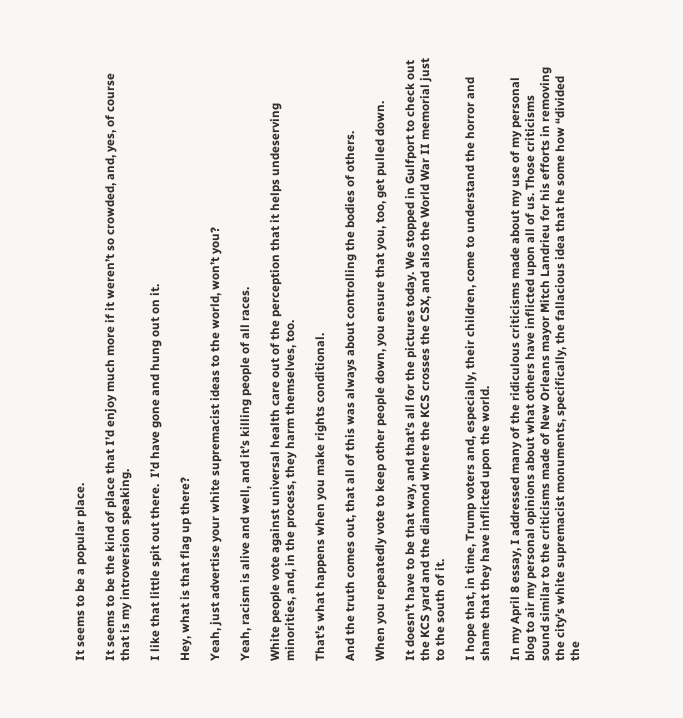It seems to be a popular place.

It seems to be the kind of place that I’d enjoy much more if it weren’t so crowded, and, yes, of course that is my introversion speaking.

I like that little spit out there.  I’d have gone and hung out on it.

Hey, what is that flag up there?

Yeah, just advertise your white supremacist ideas to the world, won’t you?

Yeah, racism is alive and well, and it’s killing people of all races.

White people vote against universal health care out of the perception that it helps undeserving minorities, and, in the process, they harm themselves, too.

That’s what happens when you make rights conditional.

And the truth comes out, that all of this was always about controlling the bodies of others.

When you repeatedly vote to keep other people down, you ensure that you, too, get pulled down.

It doesn’t have to be that way, and that’s all for the pictures today. We stopped in Gulfport to check out the KCS yard and the diamond where the KCS crosses the CSX, and also the World War II memorial just to the south of it.

I hope that, in time, Trump voters and, especially, their children, come to understand the horror and shame that they have inflicted upon the world.

In my April 8 essay, I addressed many of the ridiculous criticisms made about my use of my personal blog to air my personal opinions about what others have inflicted upon all of us. Those criticisms sound similar to the criticisms made of New Orleans mayor Mitch Landrieu for his efforts in removing the city’s white supremacist monuments, specifically, the fallacious idea that he some how “divided the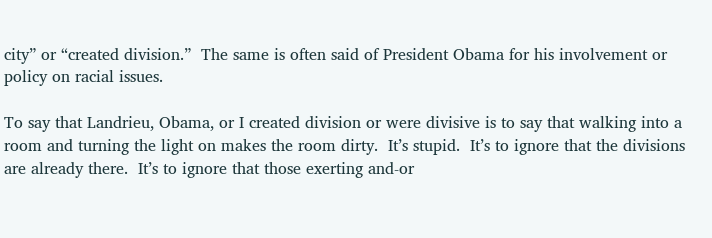city” or “created division.”  The same is often said of President Obama for his involvement or policy on racial issues.

To say that Landrieu, Obama, or I created division or were divisive is to say that walking into a room and turning the light on makes the room dirty.  It’s stupid.  It’s to ignore that the divisions are already there.  It’s to ignore that those exerting and-or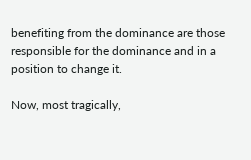benefiting from the dominance are those responsible for the dominance and in a position to change it.

Now, most tragically,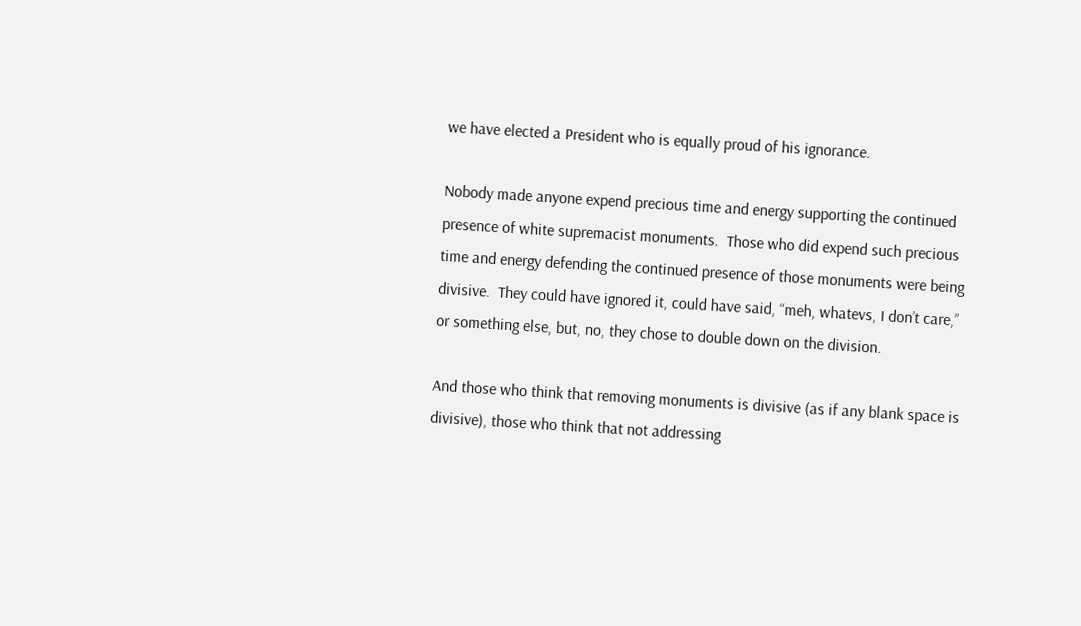we have elected a President who is equally proud of his ignorance.

Nobody made anyone expend precious time and energy supporting the continued presence of white supremacist monuments.  Those who did expend such precious time and energy defending the continued presence of those monuments were being divisive.  They could have ignored it, could have said, “meh, whatevs, I don’t care,” or something else, but, no, they chose to double down on the division.

And those who think that removing monuments is divisive (as if any blank space is divisive), those who think that not addressing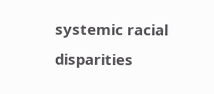systemic racial disparities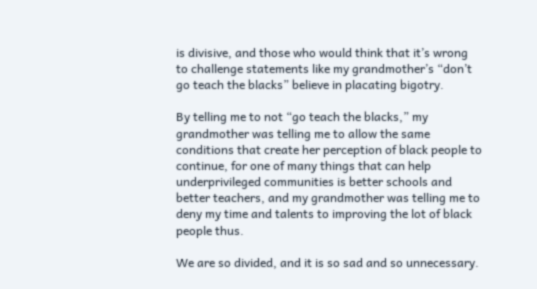is divisive, and those who would think that it’s wrong to challenge statements like my grandmother’s “don’t go teach the blacks” believe in placating bigotry.

By telling me to not “go teach the blacks,” my grandmother was telling me to allow the same conditions that create her perception of black people to continue, for one of many things that can help underprivileged communities is better schools and better teachers, and my grandmother was telling me to deny my time and talents to improving the lot of black people thus.

We are so divided, and it is so sad and so unnecessary.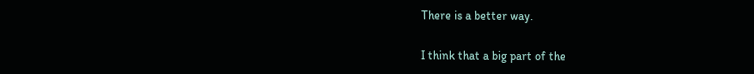There is a better way.

I think that a big part of the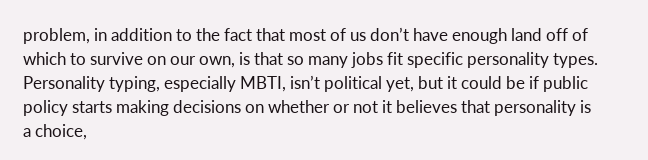problem, in addition to the fact that most of us don’t have enough land off of which to survive on our own, is that so many jobs fit specific personality types. Personality typing, especially MBTI, isn’t political yet, but it could be if public policy starts making decisions on whether or not it believes that personality is a choice,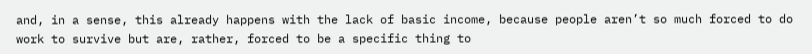and, in a sense, this already happens with the lack of basic income, because people aren’t so much forced to do work to survive but are, rather, forced to be a specific thing to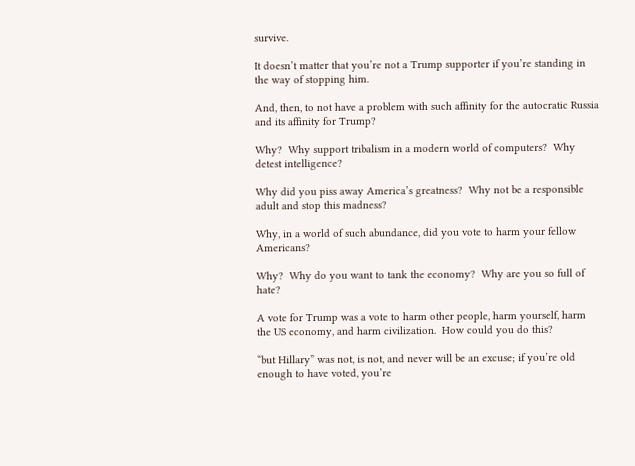survive.

It doesn’t matter that you’re not a Trump supporter if you’re standing in the way of stopping him.

And, then, to not have a problem with such affinity for the autocratic Russia and its affinity for Trump?

Why?  Why support tribalism in a modern world of computers?  Why detest intelligence?

Why did you piss away America’s greatness?  Why not be a responsible adult and stop this madness?

Why, in a world of such abundance, did you vote to harm your fellow Americans?

Why?  Why do you want to tank the economy?  Why are you so full of hate?

A vote for Trump was a vote to harm other people, harm yourself, harm the US economy, and harm civilization.  How could you do this?

“but Hillary” was not, is not, and never will be an excuse; if you’re old enough to have voted, you’re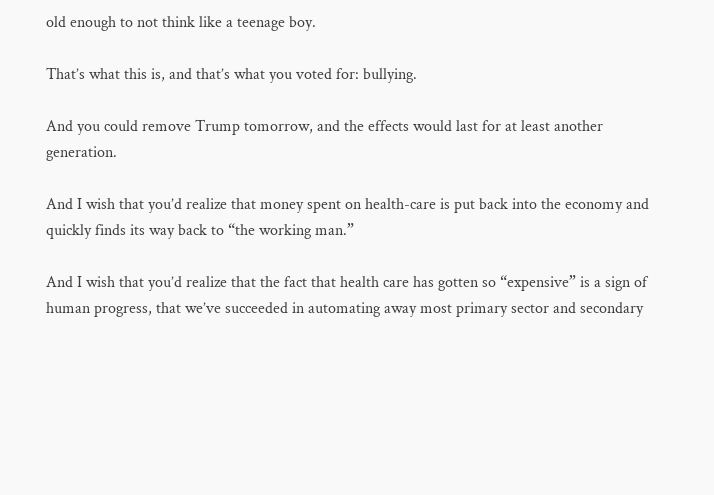old enough to not think like a teenage boy.

That’s what this is, and that’s what you voted for: bullying.

And you could remove Trump tomorrow, and the effects would last for at least another generation.

And I wish that you’d realize that money spent on health-care is put back into the economy and quickly finds its way back to “the working man.”

And I wish that you’d realize that the fact that health care has gotten so “expensive” is a sign of human progress, that we’ve succeeded in automating away most primary sector and secondary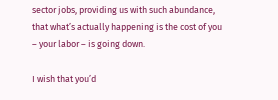sector jobs, providing us with such abundance, that what’s actually happening is the cost of you – your labor – is going down.

I wish that you’d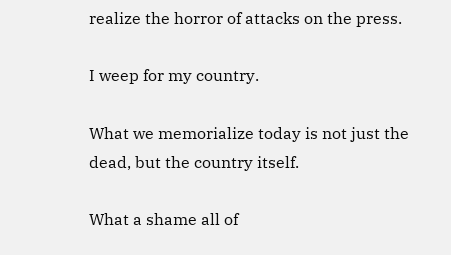realize the horror of attacks on the press.

I weep for my country.

What we memorialize today is not just the dead, but the country itself.

What a shame all of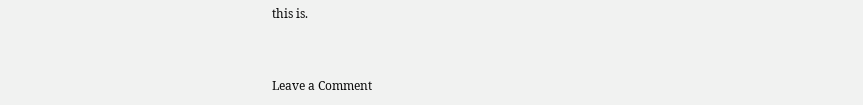this is.


Leave a Comment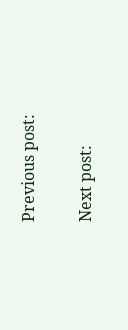Previous post:

Next post: